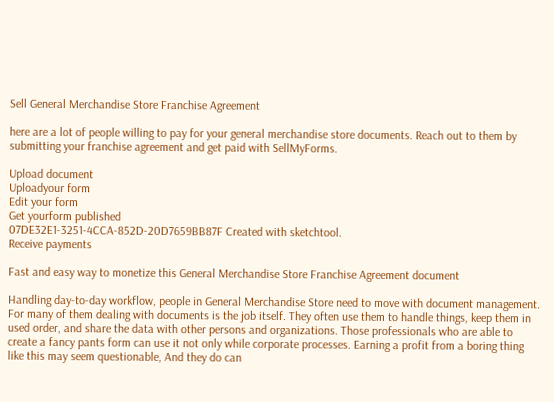Sell General Merchandise Store Franchise Agreement

here are a lot of people willing to pay for your general merchandise store documents. Reach out to them by submitting your franchise agreement and get paid with SellMyForms.

Upload document
Uploadyour form
Edit your form
Get yourform published
07DE32E1-3251-4CCA-852D-20D7659BB87F Created with sketchtool.
Receive payments

Fast and easy way to monetize this General Merchandise Store Franchise Agreement document

Handling day-to-day workflow, people in General Merchandise Store need to move with document management. For many of them dealing with documents is the job itself. They often use them to handle things, keep them in used order, and share the data with other persons and organizations. Those professionals who are able to create a fancy pants form can use it not only while corporate processes. Earning a profit from a boring thing like this may seem questionable, And they do can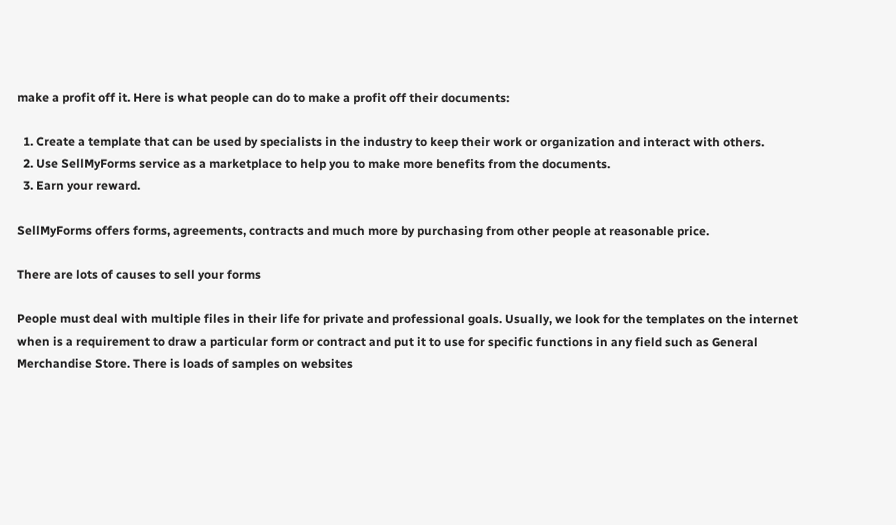make a profit off it. Here is what people can do to make a profit off their documents:

  1. Create a template that can be used by specialists in the industry to keep their work or organization and interact with others.
  2. Use SellMyForms service as a marketplace to help you to make more benefits from the documents.
  3. Earn your reward.

SellMyForms offers forms, agreements, contracts and much more by purchasing from other people at reasonable price.

There are lots of causes to sell your forms

People must deal with multiple files in their life for private and professional goals. Usually, we look for the templates on the internet when is a requirement to draw a particular form or contract and put it to use for specific functions in any field such as General Merchandise Store. There is loads of samples on websites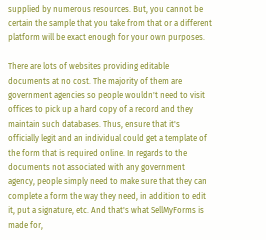supplied by numerous resources. But, you cannot be certain the sample that you take from that or a different platform will be exact enough for your own purposes.

There are lots of websites providing editable documents at no cost. The majority of them are government agencies so people wouldn't need to visit offices to pick up a hard copy of a record and they maintain such databases. Thus, ensure that it's officially legit and an individual could get a template of the form that is required online. In regards to the documents not associated with any government agency, people simply need to make sure that they can complete a form the way they need, in addition to edit it, put a signature, etc. And that's what SellMyForms is made for,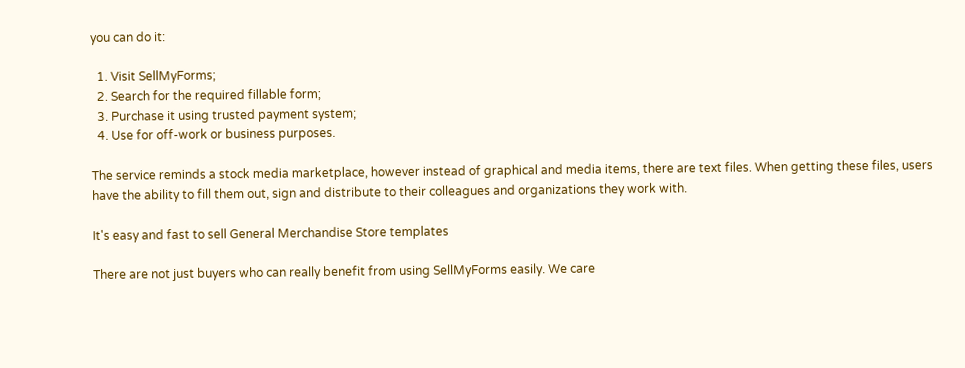you can do it:

  1. Visit SellMyForms;
  2. Search for the required fillable form;
  3. Purchase it using trusted payment system;
  4. Use for off-work or business purposes.

The service reminds a stock media marketplace, however instead of graphical and media items, there are text files. When getting these files, users have the ability to fill them out, sign and distribute to their colleagues and organizations they work with.

It's easy and fast to sell General Merchandise Store templates

There are not just buyers who can really benefit from using SellMyForms easily. We care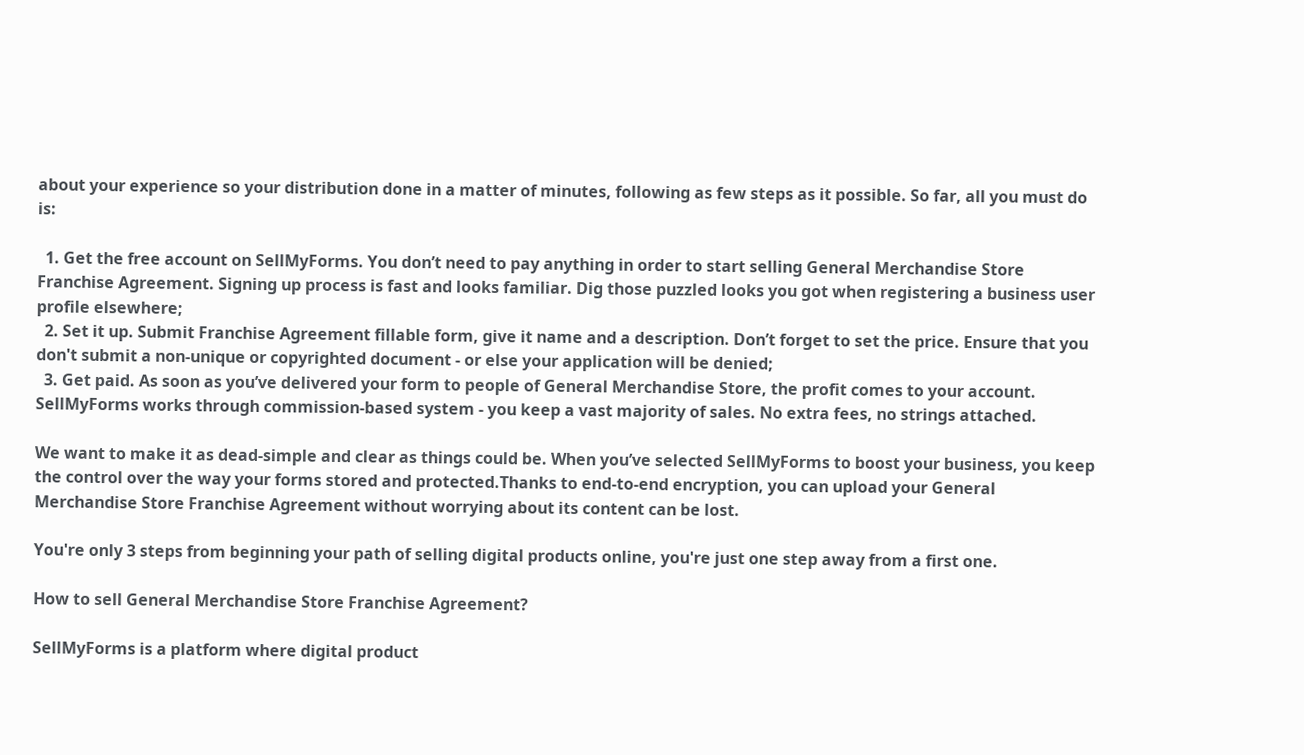about your experience so your distribution done in a matter of minutes, following as few steps as it possible. So far, all you must do is:

  1. Get the free account on SellMyForms. You don’t need to pay anything in order to start selling General Merchandise Store Franchise Agreement. Signing up process is fast and looks familiar. Dig those puzzled looks you got when registering a business user profile elsewhere;
  2. Set it up. Submit Franchise Agreement fillable form, give it name and a description. Don’t forget to set the price. Ensure that you don't submit a non-unique or copyrighted document - or else your application will be denied;
  3. Get paid. As soon as you’ve delivered your form to people of General Merchandise Store, the profit comes to your account. SellMyForms works through commission-based system - you keep a vast majority of sales. No extra fees, no strings attached.

We want to make it as dead-simple and clear as things could be. When you’ve selected SellMyForms to boost your business, you keep the control over the way your forms stored and protected.Thanks to end-to-end encryption, you can upload your General Merchandise Store Franchise Agreement without worrying about its content can be lost.

You're only 3 steps from beginning your path of selling digital products online, you're just one step away from a first one.

How to sell General Merchandise Store Franchise Agreement?

SellMyForms is a platform where digital product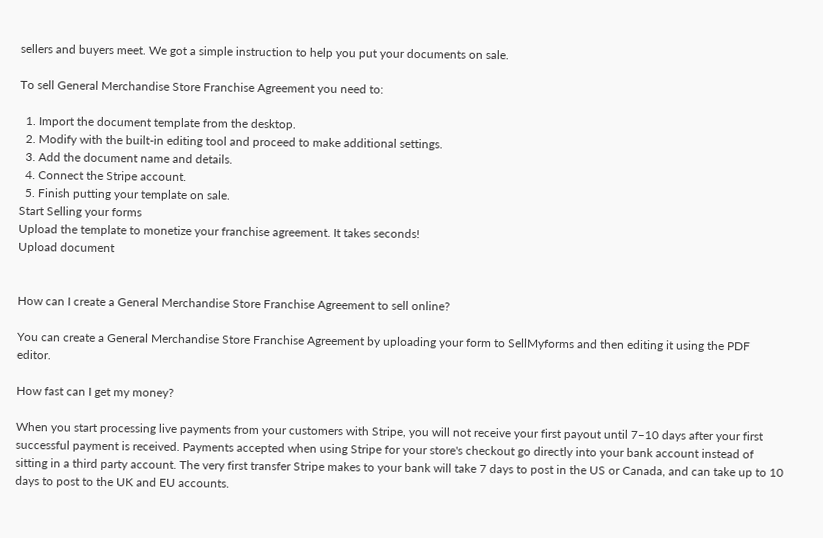sellers and buyers meet. We got a simple instruction to help you put your documents on sale.

To sell General Merchandise Store Franchise Agreement you need to:

  1. Import the document template from the desktop.
  2. Modify with the built-in editing tool and proceed to make additional settings.
  3. Add the document name and details.
  4. Connect the Stripe account.
  5. Finish putting your template on sale.
Start Selling your forms
Upload the template to monetize your franchise agreement. It takes seconds!
Upload document


How can I create a General Merchandise Store Franchise Agreement to sell online?

You can create a General Merchandise Store Franchise Agreement by uploading your form to SellMyforms and then editing it using the PDF editor.

How fast can I get my money?

When you start processing live payments from your customers with Stripe, you will not receive your first payout until 7–10 days after your first successful payment is received. Payments accepted when using Stripe for your store's checkout go directly into your bank account instead of sitting in a third party account. The very first transfer Stripe makes to your bank will take 7 days to post in the US or Canada, and can take up to 10 days to post to the UK and EU accounts.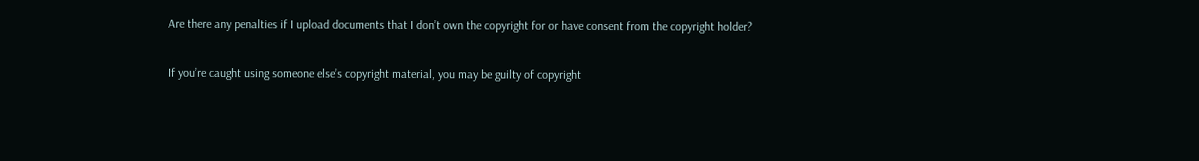Are there any penalties if I upload documents that I don’t own the copyright for or have consent from the copyright holder?

If you’re caught using someone else’s copyright material, you may be guilty of copyright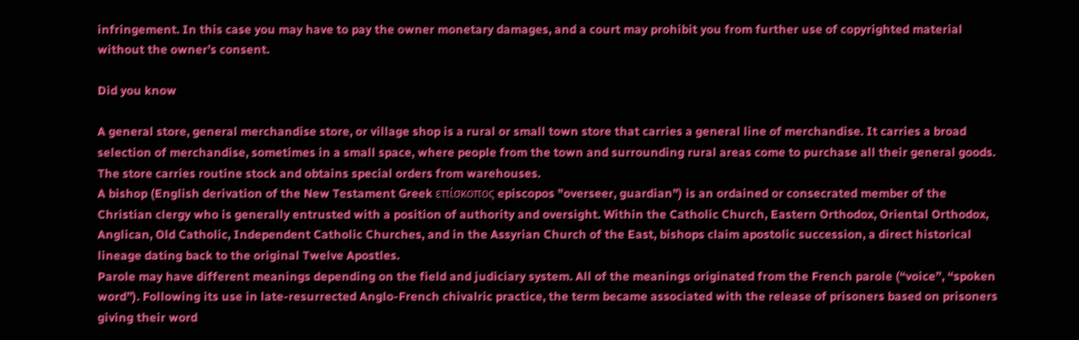infringement. In this case you may have to pay the owner monetary damages, and a court may prohibit you from further use of copyrighted material without the owner’s consent.

Did you know

A general store, general merchandise store, or village shop is a rural or small town store that carries a general line of merchandise. It carries a broad selection of merchandise, sometimes in a small space, where people from the town and surrounding rural areas come to purchase all their general goods. The store carries routine stock and obtains special orders from warehouses.
A bishop (English derivation of the New Testament Greek επίσκοπος episcopos "overseer, guardian") is an ordained or consecrated member of the Christian clergy who is generally entrusted with a position of authority and oversight. Within the Catholic Church, Eastern Orthodox, Oriental Orthodox, Anglican, Old Catholic, Independent Catholic Churches, and in the Assyrian Church of the East, bishops claim apostolic succession, a direct historical lineage dating back to the original Twelve Apostles.
Parole may have different meanings depending on the field and judiciary system. All of the meanings originated from the French parole (“voice”, “spoken word”). Following its use in late-resurrected Anglo-French chivalric practice, the term became associated with the release of prisoners based on prisoners giving their word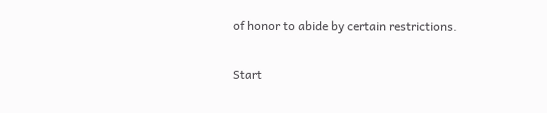of honor to abide by certain restrictions.

Start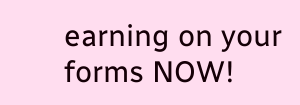earning on your forms NOW!